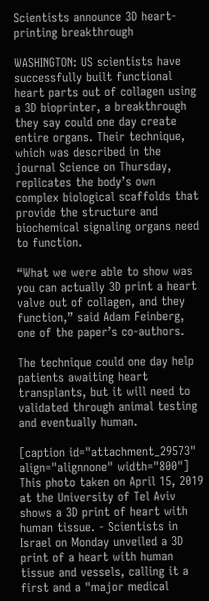Scientists announce 3D heart-printing breakthrough

WASHINGTON: US scientists have successfully built functional heart parts out of collagen using a 3D bioprinter, a breakthrough they say could one day create entire organs. Their technique, which was described in the journal Science on Thursday, replicates the body’s own complex biological scaffolds that provide the structure and biochemical signaling organs need to function.

“What we were able to show was you can actually 3D print a heart valve out of collagen, and they function,” said Adam Feinberg, one of the paper’s co-authors.

The technique could one day help patients awaiting heart transplants, but it will need to validated through animal testing and eventually human.

[caption id="attachment_29573" align="alignnone" width="800"] This photo taken on April 15, 2019 at the University of Tel Aviv shows a 3D print of heart with human tissue. - Scientists in Israel on Monday unveiled a 3D print of a heart with human tissue and vessels, calling it a first and a "major medical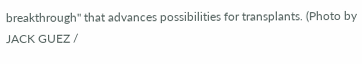breakthrough" that advances possibilities for transplants. (Photo by JACK GUEZ /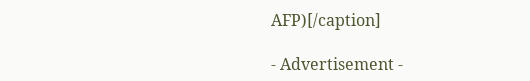AFP)[/caption]

- Advertisement -